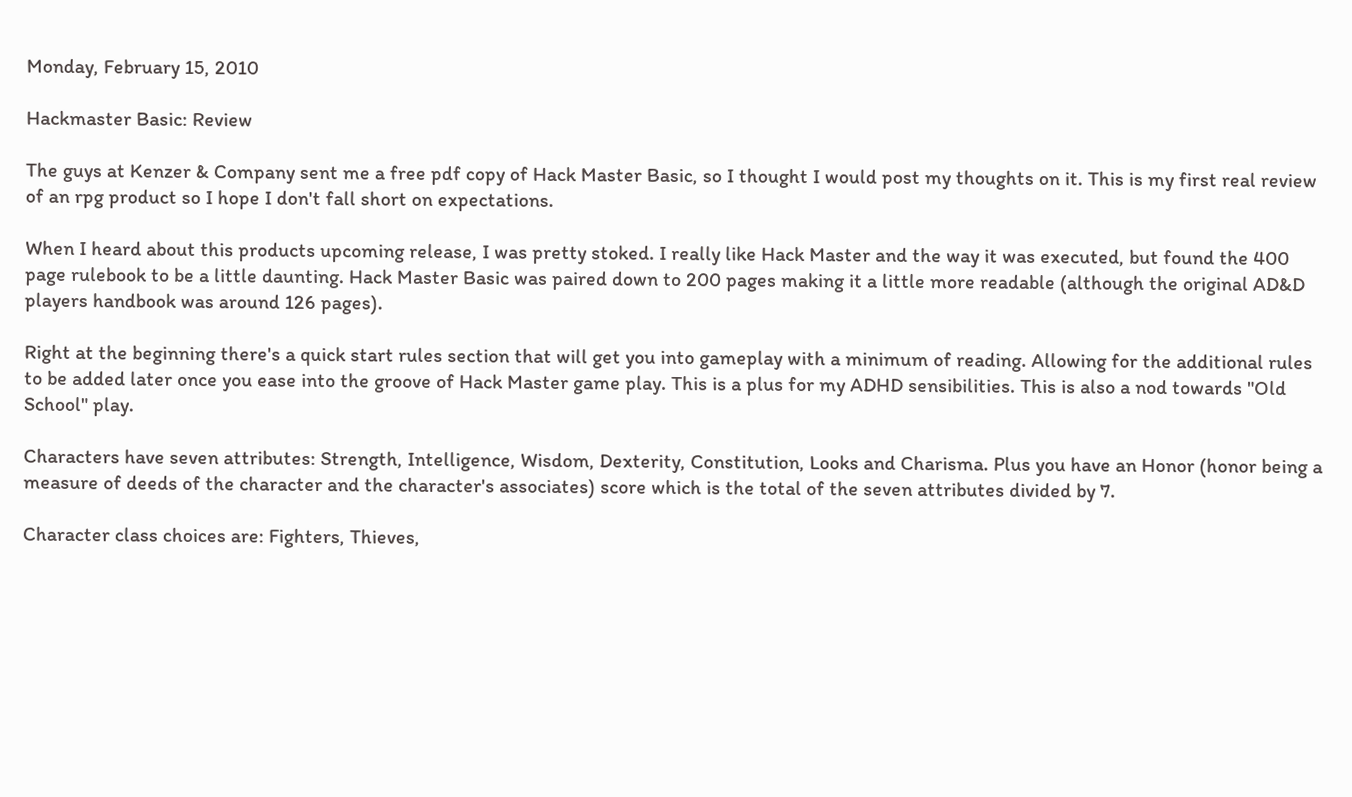Monday, February 15, 2010

Hackmaster Basic: Review

The guys at Kenzer & Company sent me a free pdf copy of Hack Master Basic, so I thought I would post my thoughts on it. This is my first real review of an rpg product so I hope I don't fall short on expectations.

When I heard about this products upcoming release, I was pretty stoked. I really like Hack Master and the way it was executed, but found the 400 page rulebook to be a little daunting. Hack Master Basic was paired down to 200 pages making it a little more readable (although the original AD&D players handbook was around 126 pages).

Right at the beginning there's a quick start rules section that will get you into gameplay with a minimum of reading. Allowing for the additional rules to be added later once you ease into the groove of Hack Master game play. This is a plus for my ADHD sensibilities. This is also a nod towards "Old School" play.

Characters have seven attributes: Strength, Intelligence, Wisdom, Dexterity, Constitution, Looks and Charisma. Plus you have an Honor (honor being a measure of deeds of the character and the character's associates) score which is the total of the seven attributes divided by 7.

Character class choices are: Fighters, Thieves,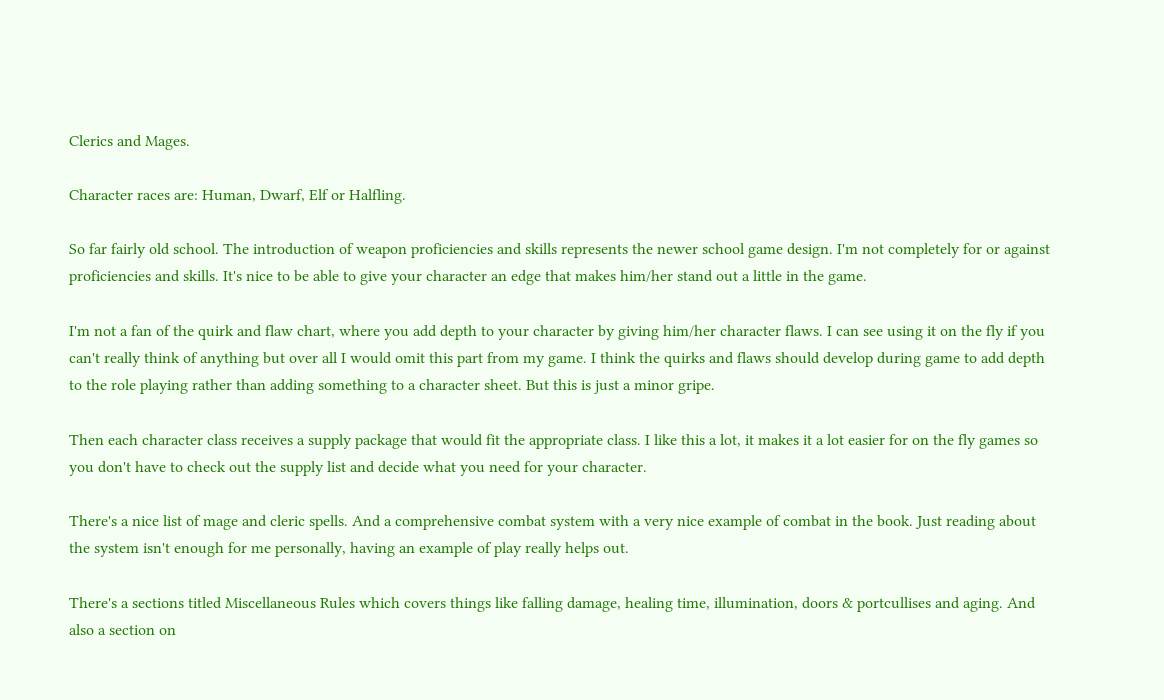Clerics and Mages.

Character races are: Human, Dwarf, Elf or Halfling.

So far fairly old school. The introduction of weapon proficiencies and skills represents the newer school game design. I'm not completely for or against proficiencies and skills. It's nice to be able to give your character an edge that makes him/her stand out a little in the game.

I'm not a fan of the quirk and flaw chart, where you add depth to your character by giving him/her character flaws. I can see using it on the fly if you can't really think of anything but over all I would omit this part from my game. I think the quirks and flaws should develop during game to add depth to the role playing rather than adding something to a character sheet. But this is just a minor gripe.

Then each character class receives a supply package that would fit the appropriate class. I like this a lot, it makes it a lot easier for on the fly games so you don't have to check out the supply list and decide what you need for your character.

There's a nice list of mage and cleric spells. And a comprehensive combat system with a very nice example of combat in the book. Just reading about the system isn't enough for me personally, having an example of play really helps out.

There's a sections titled Miscellaneous Rules which covers things like falling damage, healing time, illumination, doors & portcullises and aging. And also a section on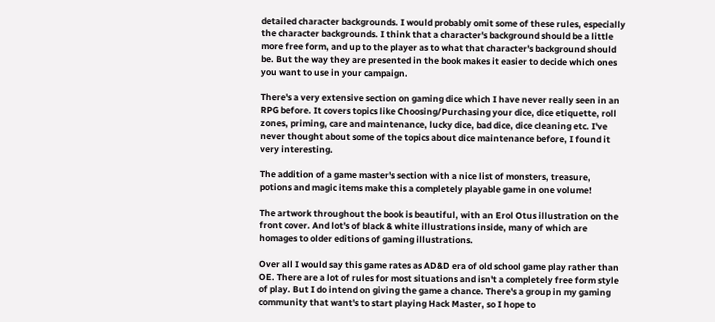detailed character backgrounds. I would probably omit some of these rules, especially the character backgrounds. I think that a character's background should be a little more free form, and up to the player as to what that character's background should be. But the way they are presented in the book makes it easier to decide which ones you want to use in your campaign.

There's a very extensive section on gaming dice which I have never really seen in an RPG before. It covers topics like Choosing/Purchasing your dice, dice etiquette, roll zones, priming, care and maintenance, lucky dice, bad dice, dice cleaning etc. I've never thought about some of the topics about dice maintenance before, I found it very interesting.

The addition of a game master's section with a nice list of monsters, treasure, potions and magic items make this a completely playable game in one volume!

The artwork throughout the book is beautiful, with an Erol Otus illustration on the front cover. And lot's of black & white illustrations inside, many of which are homages to older editions of gaming illustrations.

Over all I would say this game rates as AD&D era of old school game play rather than OE. There are a lot of rules for most situations and isn't a completely free form style of play. But I do intend on giving the game a chance. There's a group in my gaming community that want's to start playing Hack Master, so I hope to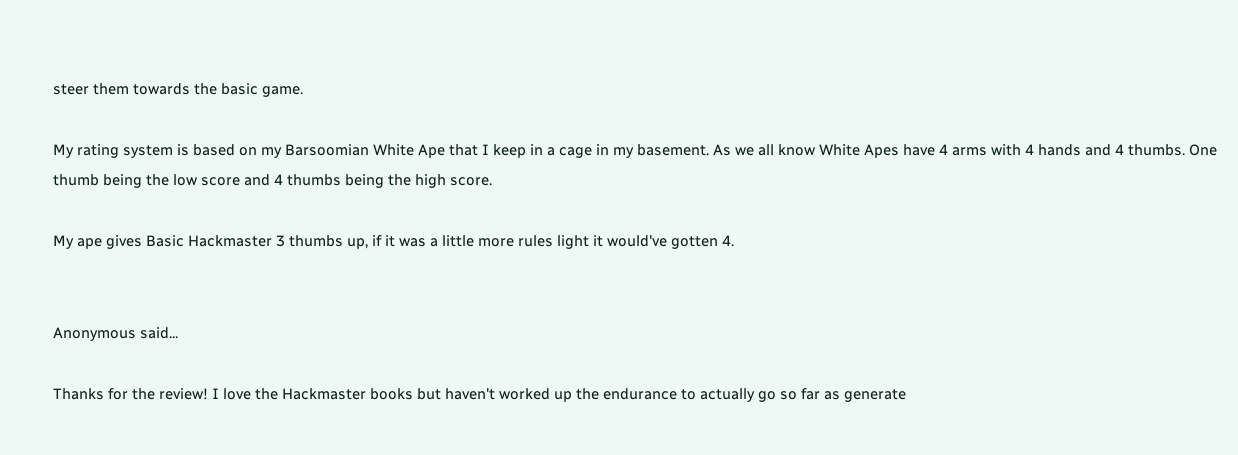steer them towards the basic game.

My rating system is based on my Barsoomian White Ape that I keep in a cage in my basement. As we all know White Apes have 4 arms with 4 hands and 4 thumbs. One thumb being the low score and 4 thumbs being the high score.

My ape gives Basic Hackmaster 3 thumbs up, if it was a little more rules light it would've gotten 4.


Anonymous said...

Thanks for the review! I love the Hackmaster books but haven't worked up the endurance to actually go so far as generate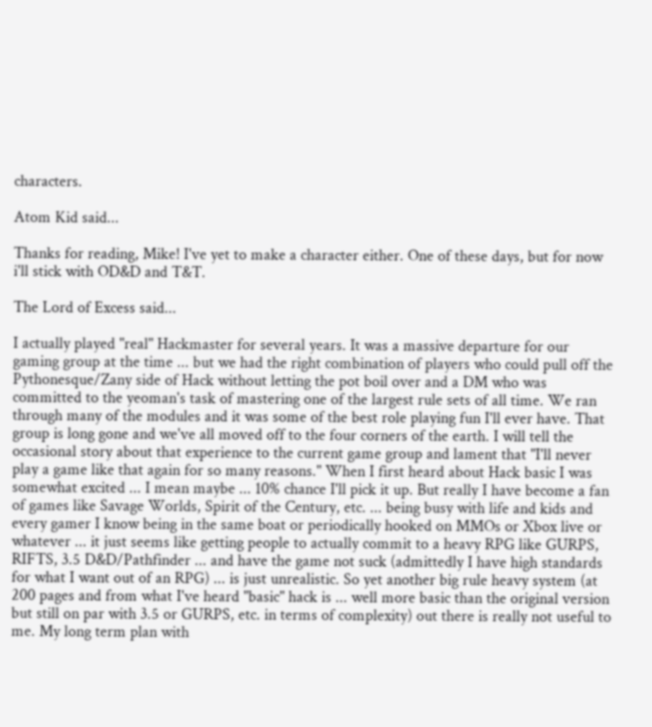characters.

Atom Kid said...

Thanks for reading, Mike! I've yet to make a character either. One of these days, but for now i'll stick with OD&D and T&T.

The Lord of Excess said...

I actually played "real" Hackmaster for several years. It was a massive departure for our gaming group at the time ... but we had the right combination of players who could pull off the Pythonesque/Zany side of Hack without letting the pot boil over and a DM who was committed to the yeoman's task of mastering one of the largest rule sets of all time. We ran through many of the modules and it was some of the best role playing fun I'll ever have. That group is long gone and we've all moved off to the four corners of the earth. I will tell the occasional story about that experience to the current game group and lament that "I'll never play a game like that again for so many reasons." When I first heard about Hack basic I was somewhat excited ... I mean maybe ... 10% chance I'll pick it up. But really I have become a fan of games like Savage Worlds, Spirit of the Century, etc. ... being busy with life and kids and every gamer I know being in the same boat or periodically hooked on MMOs or Xbox live or whatever ... it just seems like getting people to actually commit to a heavy RPG like GURPS, RIFTS, 3.5 D&D/Pathfinder ... and have the game not suck (admittedly I have high standards for what I want out of an RPG) ... is just unrealistic. So yet another big rule heavy system (at 200 pages and from what I've heard "basic" hack is ... well more basic than the original version but still on par with 3.5 or GURPS, etc. in terms of complexity) out there is really not useful to me. My long term plan with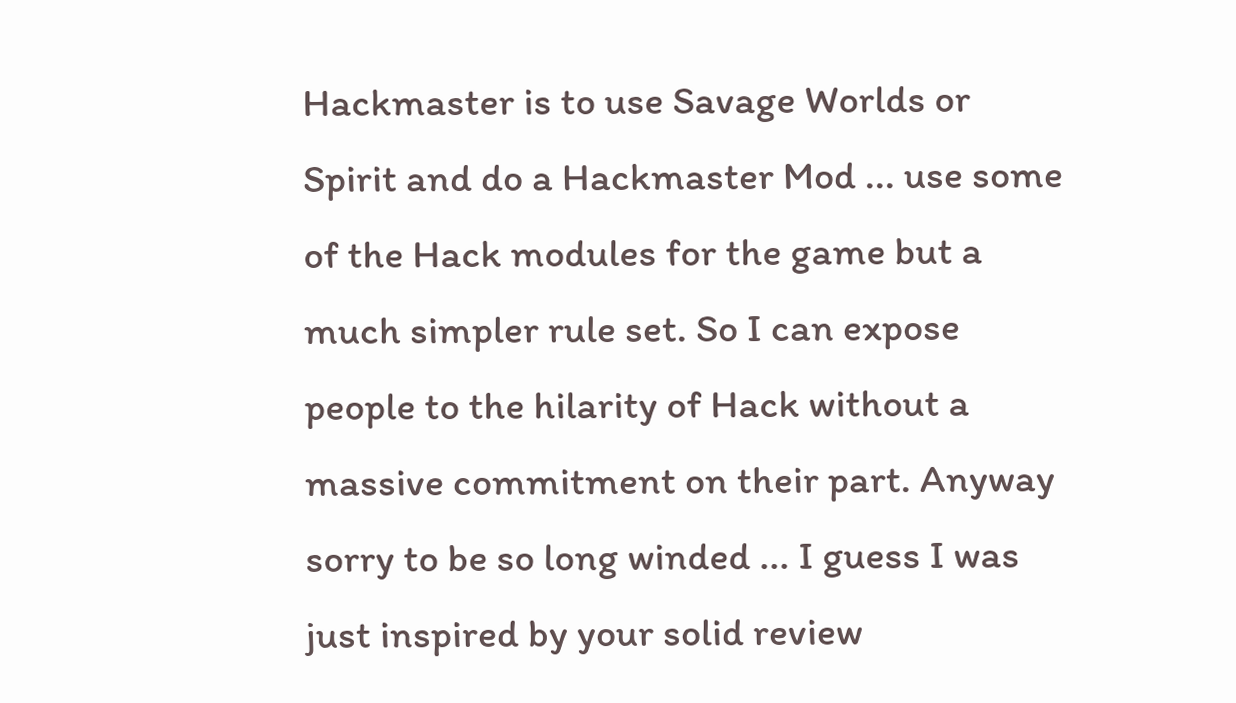Hackmaster is to use Savage Worlds or Spirit and do a Hackmaster Mod ... use some of the Hack modules for the game but a much simpler rule set. So I can expose people to the hilarity of Hack without a massive commitment on their part. Anyway sorry to be so long winded ... I guess I was just inspired by your solid review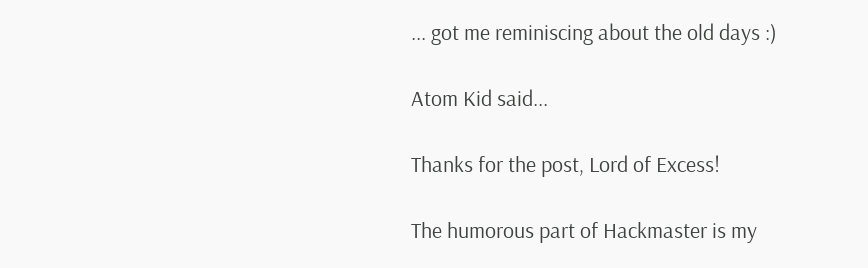... got me reminiscing about the old days :)

Atom Kid said...

Thanks for the post, Lord of Excess!

The humorous part of Hackmaster is my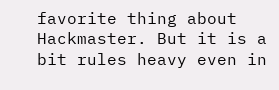favorite thing about Hackmaster. But it is a bit rules heavy even in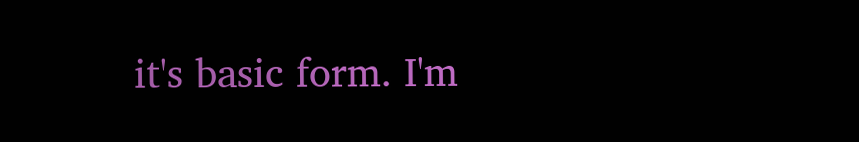it's basic form. I'm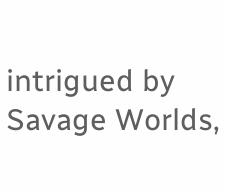intrigued by Savage Worlds,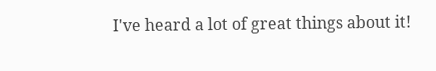I've heard a lot of great things about it!